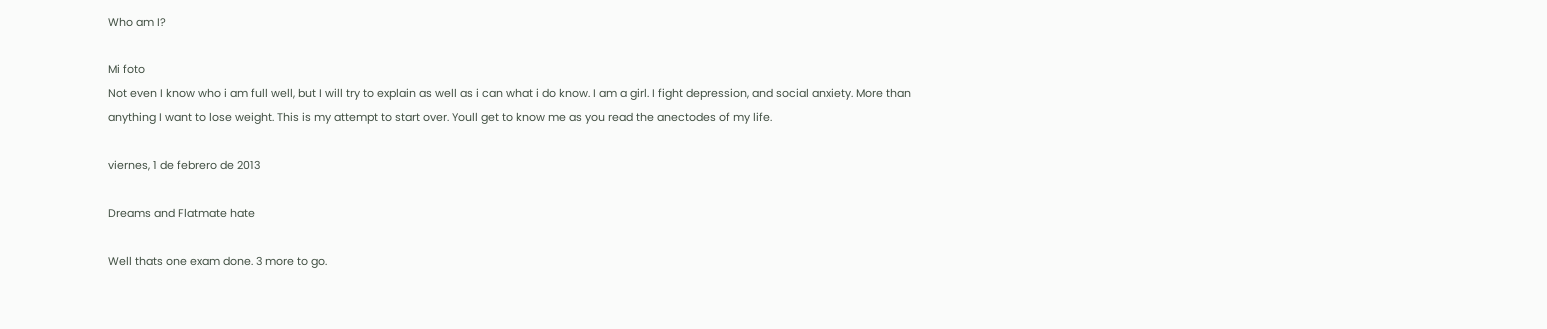Who am I?

Mi foto
Not even I know who i am full well, but I will try to explain as well as i can what i do know. I am a girl. I fight depression, and social anxiety. More than anything I want to lose weight. This is my attempt to start over. Youll get to know me as you read the anectodes of my life.

viernes, 1 de febrero de 2013

Dreams and Flatmate hate

Well thats one exam done. 3 more to go.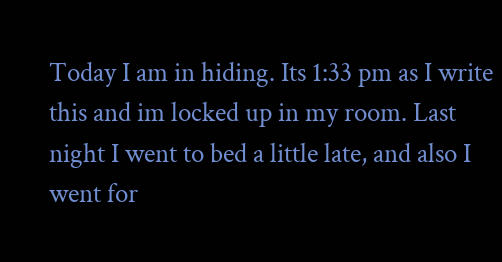Today I am in hiding. Its 1:33 pm as I write this and im locked up in my room. Last night I went to bed a little late, and also I went for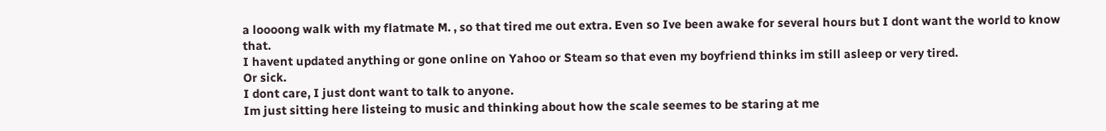a loooong walk with my flatmate M. , so that tired me out extra. Even so Ive been awake for several hours but I dont want the world to know that.
I havent updated anything or gone online on Yahoo or Steam so that even my boyfriend thinks im still asleep or very tired.
Or sick.
I dont care, I just dont want to talk to anyone.
Im just sitting here listeing to music and thinking about how the scale seemes to be staring at me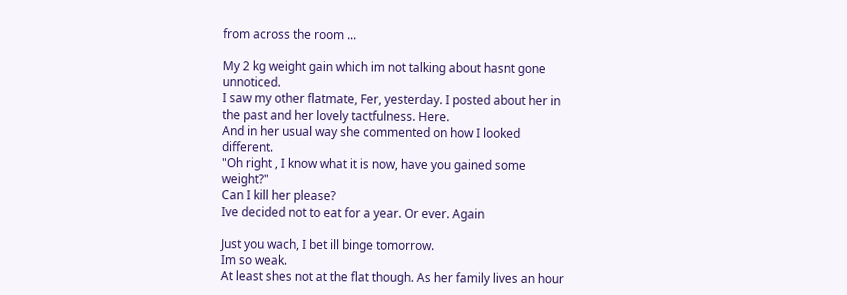from across the room ...

My 2 kg weight gain which im not talking about hasnt gone unnoticed.
I saw my other flatmate, Fer, yesterday. I posted about her in the past and her lovely tactfulness. Here.
And in her usual way she commented on how I looked different.
"Oh right , I know what it is now, have you gained some weight?"
Can I kill her please?
Ive decided not to eat for a year. Or ever. Again

Just you wach, I bet ill binge tomorrow.
Im so weak.
At least shes not at the flat though. As her family lives an hour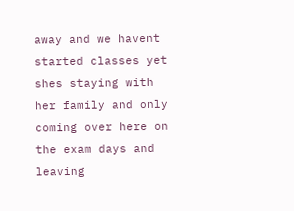away and we havent started classes yet shes staying with her family and only coming over here on the exam days and leaving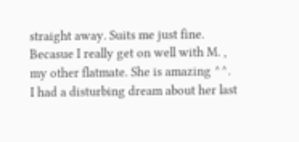straight away. Suits me just fine. Becasue I really get on well with M. , my other flatmate. She is amazing ^^.
I had a disturbing dream about her last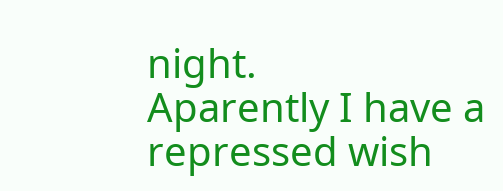night.
Aparently I have a repressed wish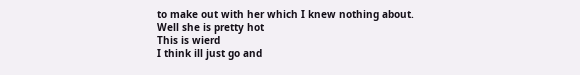to make out with her which I knew nothing about.
Well she is pretty hot
This is wierd
I think ill just go and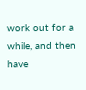work out for a while, and then have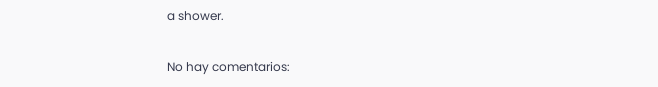a shower.

No hay comentarios: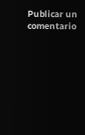Publicar un comentario